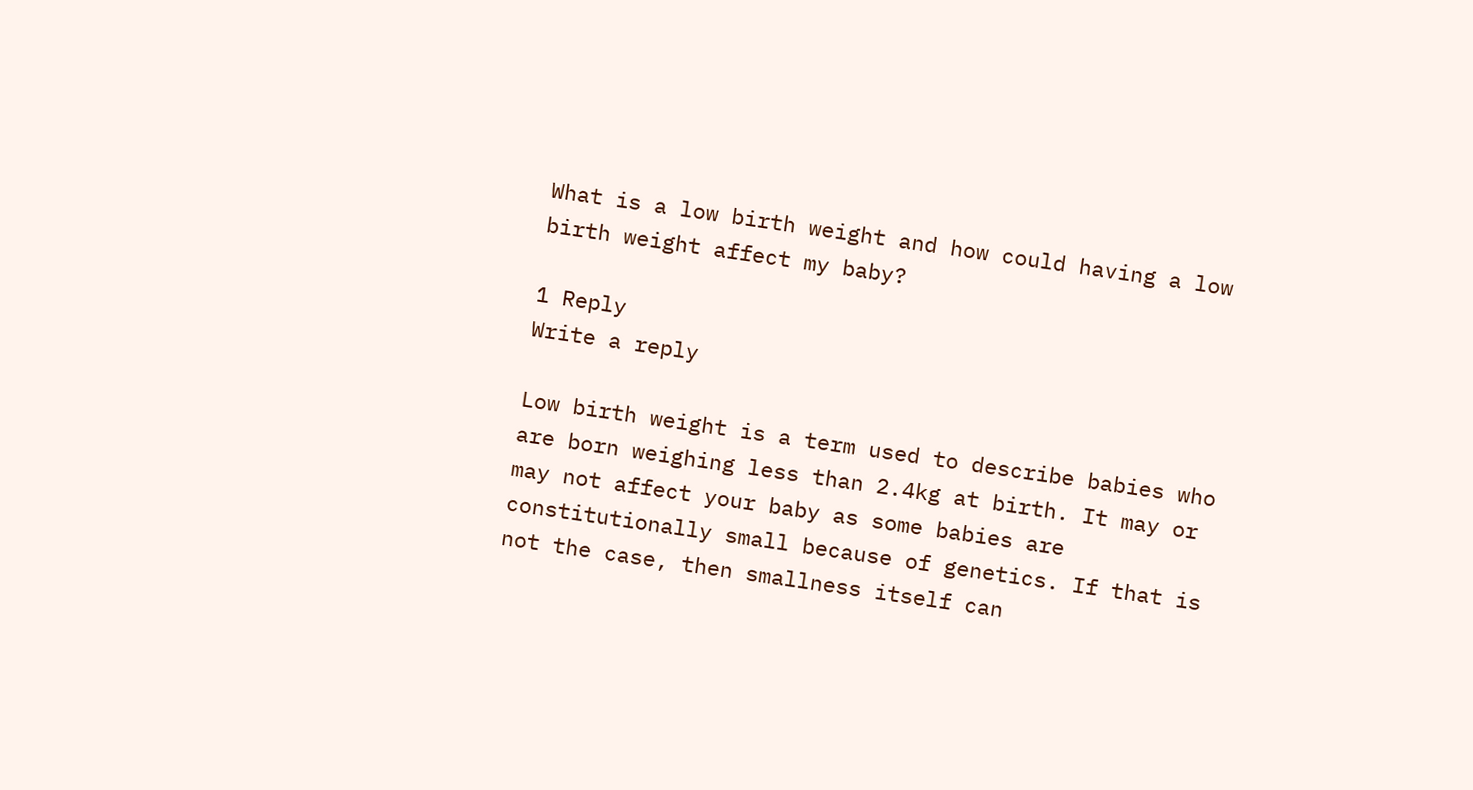What is a low birth weight and how could having a low birth weight affect my baby?

1 Reply
Write a reply

Low birth weight is a term used to describe babies who are born weighing less than 2.4kg at birth. It may or may not affect your baby as some babies are constitutionally small because of genetics. If that is not the case, then smallness itself can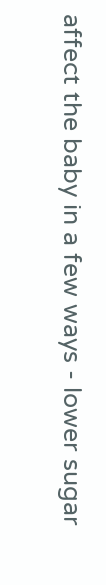affect the baby in a few ways - lower sugar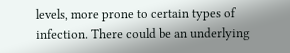levels, more prone to certain types of infection. There could be an underlying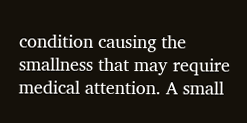condition causing the smallness that may require medical attention. A small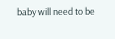baby will need to be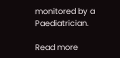monitored by a Paediatrician.

Read more